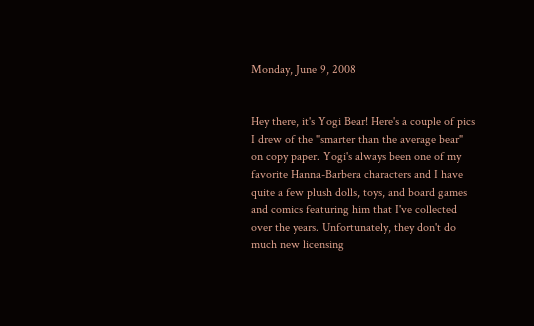Monday, June 9, 2008


Hey there, it's Yogi Bear! Here's a couple of pics I drew of the "smarter than the average bear" on copy paper. Yogi's always been one of my favorite Hanna-Barbera characters and I have quite a few plush dolls, toys, and board games and comics featuring him that I've collected over the years. Unfortunately, they don't do much new licensing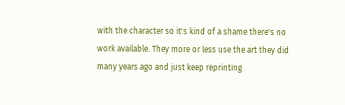with the character so it's kind of a shame there's no work available. They more or less use the art they did many years ago and just keep reprinting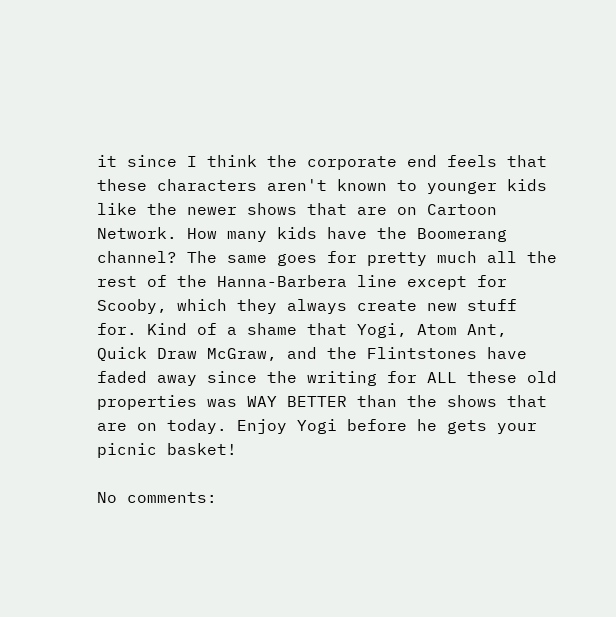it since I think the corporate end feels that these characters aren't known to younger kids like the newer shows that are on Cartoon Network. How many kids have the Boomerang channel? The same goes for pretty much all the rest of the Hanna-Barbera line except for Scooby, which they always create new stuff for. Kind of a shame that Yogi, Atom Ant, Quick Draw McGraw, and the Flintstones have faded away since the writing for ALL these old properties was WAY BETTER than the shows that are on today. Enjoy Yogi before he gets your picnic basket!

No comments: